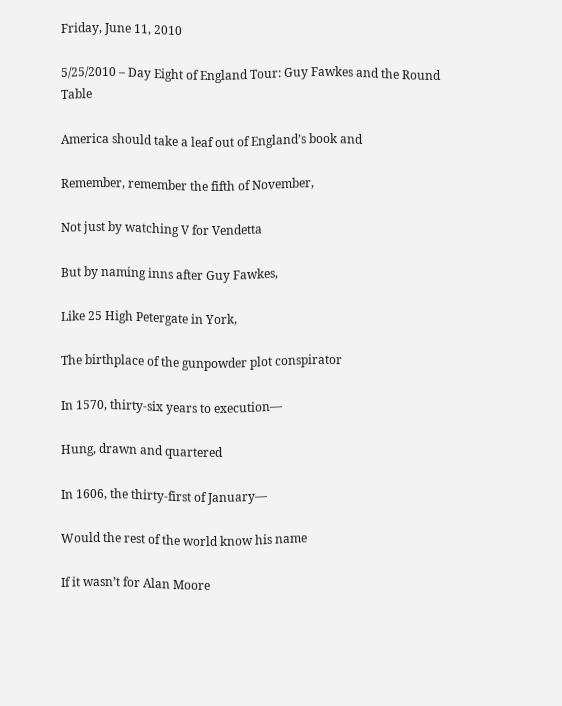Friday, June 11, 2010

5/25/2010 – Day Eight of England Tour: Guy Fawkes and the Round Table

America should take a leaf out of England’s book and

Remember, remember the fifth of November,

Not just by watching V for Vendetta

But by naming inns after Guy Fawkes,

Like 25 High Petergate in York,

The birthplace of the gunpowder plot conspirator

In 1570, thirty-six years to execution—

Hung, drawn and quartered

In 1606, the thirty-first of January—

Would the rest of the world know his name

If it wasn’t for Alan Moore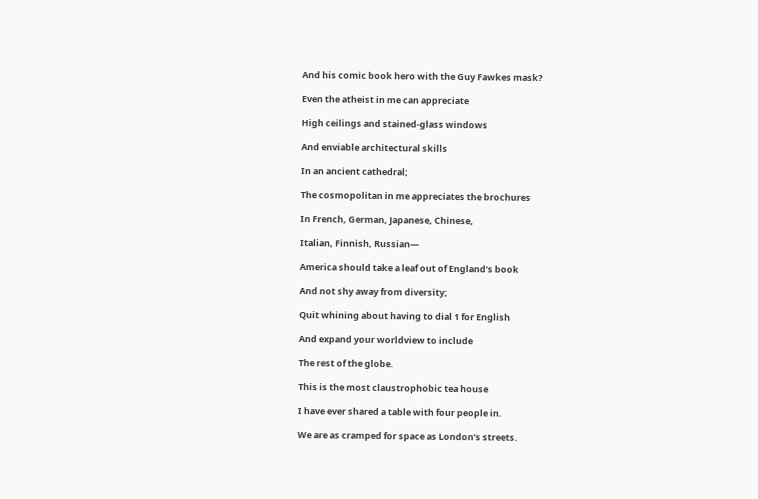And his comic book hero with the Guy Fawkes mask?

Even the atheist in me can appreciate

High ceilings and stained-glass windows

And enviable architectural skills

In an ancient cathedral;

The cosmopolitan in me appreciates the brochures

In French, German, Japanese, Chinese,

Italian, Finnish, Russian—

America should take a leaf out of England’s book

And not shy away from diversity;

Quit whining about having to dial 1 for English

And expand your worldview to include

The rest of the globe.

This is the most claustrophobic tea house

I have ever shared a table with four people in.

We are as cramped for space as London’s streets.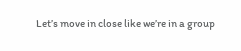Let’s move in close like we’re in a group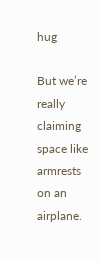hug

But we’re really claiming space like armrests on an airplane.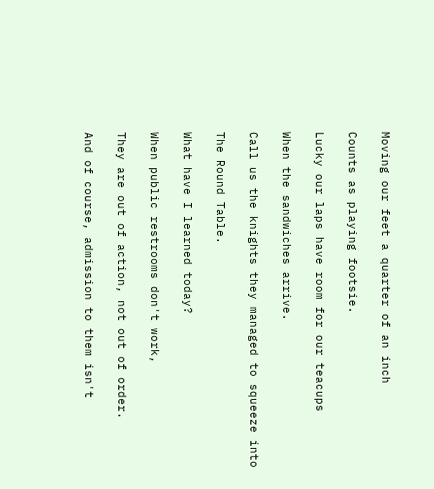Moving our feet a quarter of an inch

Counts as playing footsie.

Lucky our laps have room for our teacups

When the sandwiches arrive.

Call us the knights they managed to squeeze into

The Round Table.

What have I learned today?

When public restrooms don't work,

They are out of action, not out of order.

And of course, admission to them isn't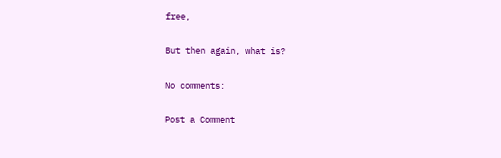free,

But then again, what is?

No comments:

Post a Comment